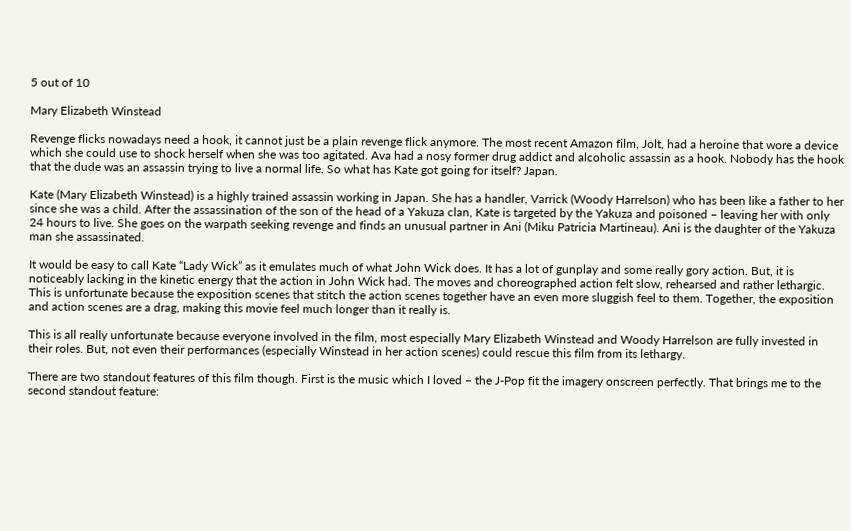5 out of 10

Mary Elizabeth Winstead

Revenge flicks nowadays need a hook, it cannot just be a plain revenge flick anymore. The most recent Amazon film, Jolt, had a heroine that wore a device which she could use to shock herself when she was too agitated. Ava had a nosy former drug addict and alcoholic assassin as a hook. Nobody has the hook that the dude was an assassin trying to live a normal life. So what has Kate got going for itself? Japan.

Kate (Mary Elizabeth Winstead) is a highly trained assassin working in Japan. She has a handler, Varrick (Woody Harrelson) who has been like a father to her since she was a child. After the assassination of the son of the head of a Yakuza clan, Kate is targeted by the Yakuza and poisoned – leaving her with only 24 hours to live. She goes on the warpath seeking revenge and finds an unusual partner in Ani (Miku Patricia Martineau). Ani is the daughter of the Yakuza man she assassinated.

It would be easy to call Kate “Lady Wick” as it emulates much of what John Wick does. It has a lot of gunplay and some really gory action. But, it is noticeably lacking in the kinetic energy that the action in John Wick had. The moves and choreographed action felt slow, rehearsed and rather lethargic. This is unfortunate because the exposition scenes that stitch the action scenes together have an even more sluggish feel to them. Together, the exposition and action scenes are a drag, making this movie feel much longer than it really is.

This is all really unfortunate because everyone involved in the film, most especially Mary Elizabeth Winstead and Woody Harrelson are fully invested in their roles. But, not even their performances (especially Winstead in her action scenes) could rescue this film from its lethargy.

There are two standout features of this film though. First is the music which I loved – the J-Pop fit the imagery onscreen perfectly. That brings me to the second standout feature: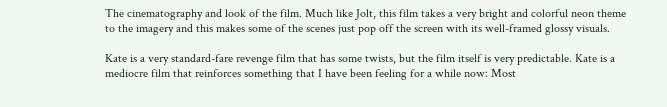The cinematography and look of the film. Much like Jolt, this film takes a very bright and colorful neon theme to the imagery and this makes some of the scenes just pop off the screen with its well-framed glossy visuals.

Kate is a very standard-fare revenge film that has some twists, but the film itself is very predictable. Kate is a mediocre film that reinforces something that I have been feeling for a while now: Most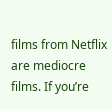films from Netflix are mediocre films. If you’re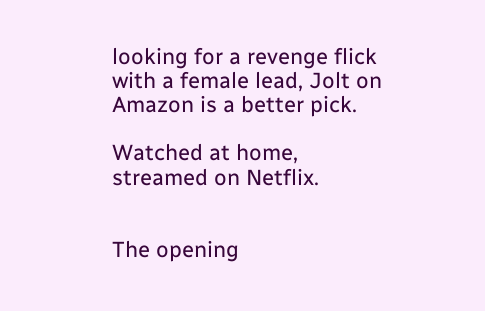looking for a revenge flick with a female lead, Jolt on Amazon is a better pick.

Watched at home, streamed on Netflix.


The opening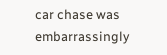car chase was embarrassingly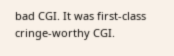bad CGI. It was first-class cringe-worthy CGI.